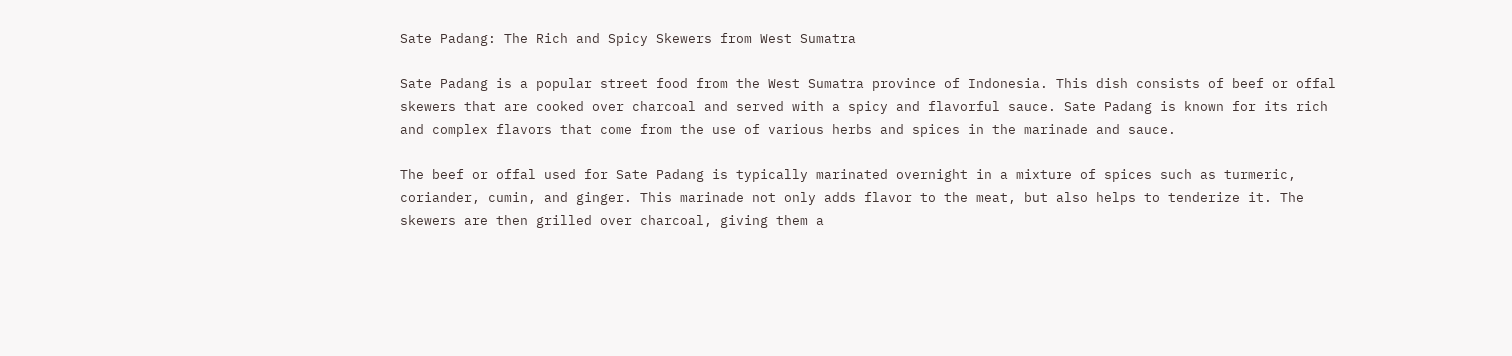Sate Padang: The Rich and Spicy Skewers from West Sumatra

Sate Padang is a popular street food from the West Sumatra province of Indonesia. This dish consists of beef or offal skewers that are cooked over charcoal and served with a spicy and flavorful sauce. Sate Padang is known for its rich and complex flavors that come from the use of various herbs and spices in the marinade and sauce.

The beef or offal used for Sate Padang is typically marinated overnight in a mixture of spices such as turmeric, coriander, cumin, and ginger. This marinade not only adds flavor to the meat, but also helps to tenderize it. The skewers are then grilled over charcoal, giving them a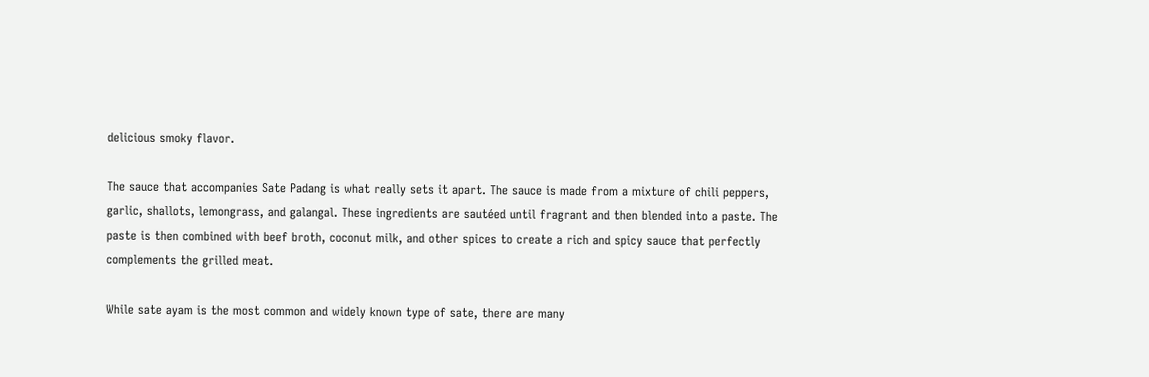delicious smoky flavor.

The sauce that accompanies Sate Padang is what really sets it apart. The sauce is made from a mixture of chili peppers, garlic, shallots, lemongrass, and galangal. These ingredients are sautéed until fragrant and then blended into a paste. The paste is then combined with beef broth, coconut milk, and other spices to create a rich and spicy sauce that perfectly complements the grilled meat.

While sate ayam is the most common and widely known type of sate, there are many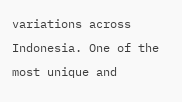variations across Indonesia. One of the most unique and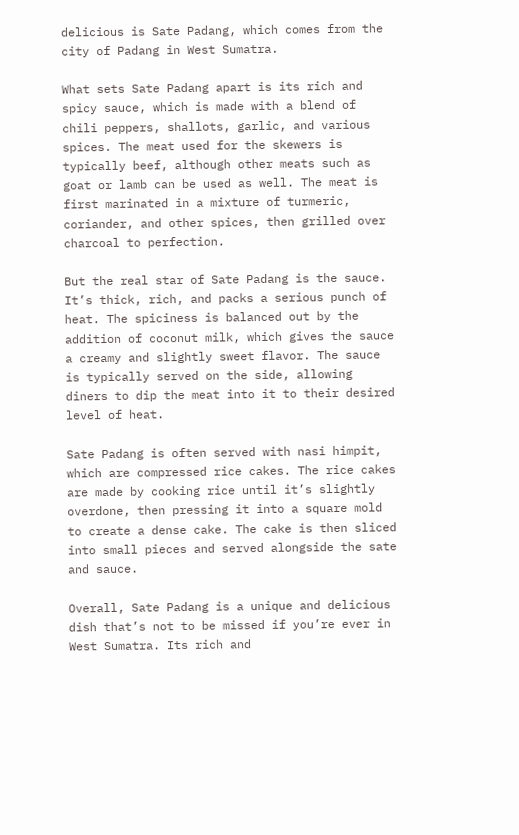delicious is Sate Padang, which comes from the city of Padang in West Sumatra.

What sets Sate Padang apart is its rich and spicy sauce, which is made with a blend of chili peppers, shallots, garlic, and various spices. The meat used for the skewers is typically beef, although other meats such as goat or lamb can be used as well. The meat is first marinated in a mixture of turmeric, coriander, and other spices, then grilled over charcoal to perfection.

But the real star of Sate Padang is the sauce. It’s thick, rich, and packs a serious punch of heat. The spiciness is balanced out by the addition of coconut milk, which gives the sauce a creamy and slightly sweet flavor. The sauce is typically served on the side, allowing diners to dip the meat into it to their desired level of heat.

Sate Padang is often served with nasi himpit, which are compressed rice cakes. The rice cakes are made by cooking rice until it’s slightly overdone, then pressing it into a square mold to create a dense cake. The cake is then sliced into small pieces and served alongside the sate and sauce.

Overall, Sate Padang is a unique and delicious dish that’s not to be missed if you’re ever in West Sumatra. Its rich and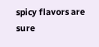spicy flavors are sure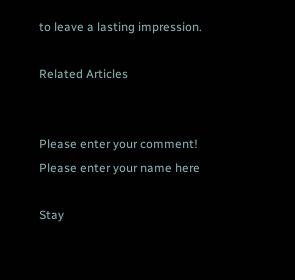to leave a lasting impression.

Related Articles


Please enter your comment!
Please enter your name here

Stay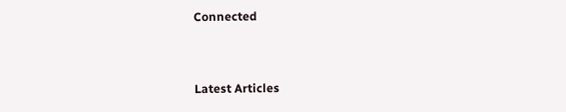Connected


Latest Articles